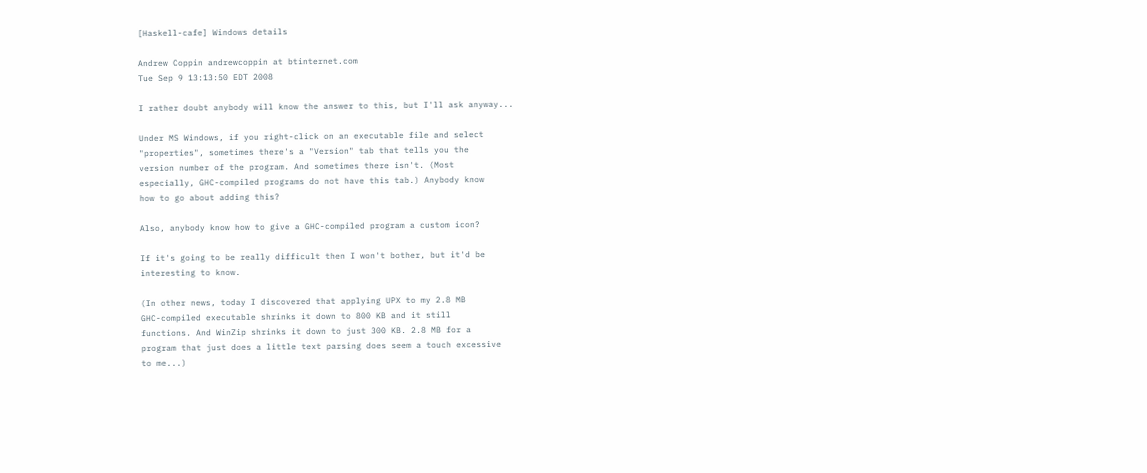[Haskell-cafe] Windows details

Andrew Coppin andrewcoppin at btinternet.com
Tue Sep 9 13:13:50 EDT 2008

I rather doubt anybody will know the answer to this, but I'll ask anyway...

Under MS Windows, if you right-click on an executable file and select
"properties", sometimes there's a "Version" tab that tells you the
version number of the program. And sometimes there isn't. (Most
especially, GHC-compiled programs do not have this tab.) Anybody know
how to go about adding this?

Also, anybody know how to give a GHC-compiled program a custom icon?

If it's going to be really difficult then I won't bother, but it'd be
interesting to know.

(In other news, today I discovered that applying UPX to my 2.8 MB
GHC-compiled executable shrinks it down to 800 KB and it still
functions. And WinZip shrinks it down to just 300 KB. 2.8 MB for a
program that just does a little text parsing does seem a touch excessive
to me...)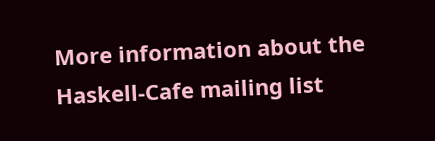More information about the Haskell-Cafe mailing list